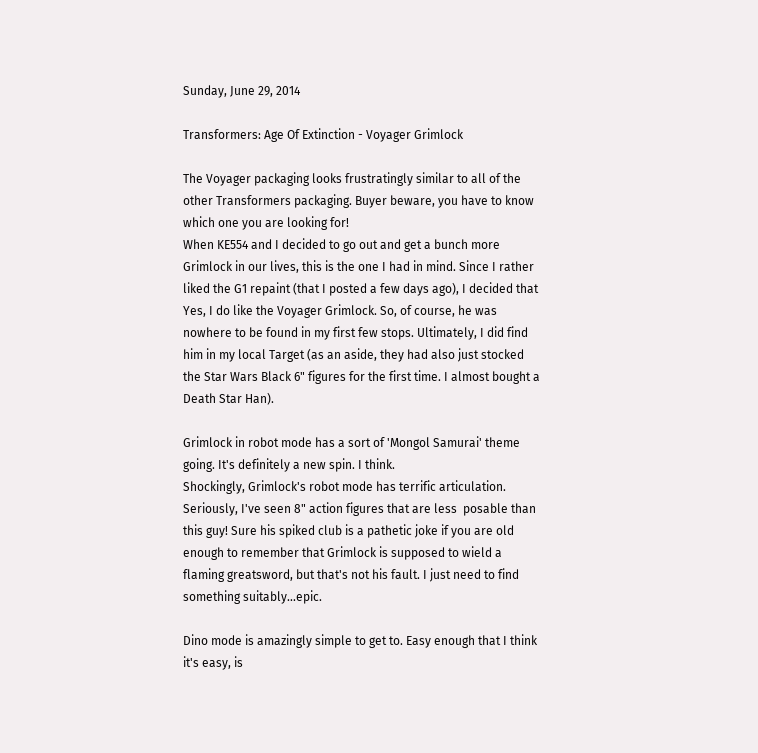Sunday, June 29, 2014

Transformers: Age Of Extinction - Voyager Grimlock

The Voyager packaging looks frustratingly similar to all of the other Transformers packaging. Buyer beware, you have to know which one you are looking for!
When KE554 and I decided to go out and get a bunch more Grimlock in our lives, this is the one I had in mind. Since I rather liked the G1 repaint (that I posted a few days ago), I decided that Yes, I do like the Voyager Grimlock. So, of course, he was nowhere to be found in my first few stops. Ultimately, I did find him in my local Target (as an aside, they had also just stocked the Star Wars Black 6" figures for the first time. I almost bought a Death Star Han).

Grimlock in robot mode has a sort of 'Mongol Samurai' theme going. It's definitely a new spin. I think.
Shockingly, Grimlock's robot mode has terrific articulation. Seriously, I've seen 8" action figures that are less  posable than this guy! Sure his spiked club is a pathetic joke if you are old enough to remember that Grimlock is supposed to wield a flaming greatsword, but that's not his fault. I just need to find something suitably...epic.

Dino mode is amazingly simple to get to. Easy enough that I think it's easy, is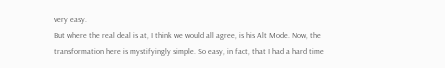very easy.
But where the real deal is at, I think we would all agree, is his Alt Mode. Now, the transformation here is mystifyingly simple. So easy, in fact, that I had a hard time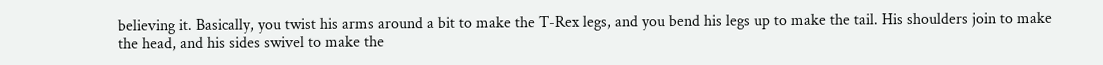believing it. Basically, you twist his arms around a bit to make the T-Rex legs, and you bend his legs up to make the tail. His shoulders join to make the head, and his sides swivel to make the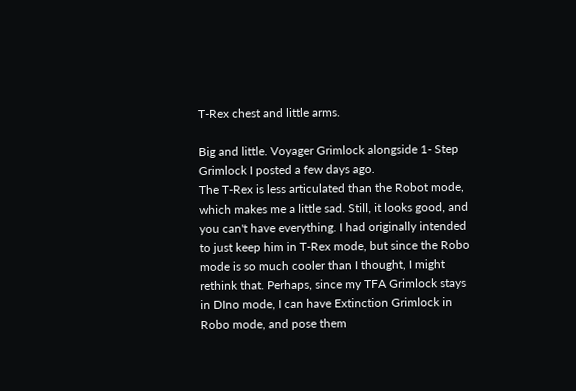T-Rex chest and little arms.

Big and little. Voyager Grimlock alongside 1- Step Grimlock I posted a few days ago.
The T-Rex is less articulated than the Robot mode, which makes me a little sad. Still, it looks good, and you can't have everything. I had originally intended to just keep him in T-Rex mode, but since the Robo mode is so much cooler than I thought, I might rethink that. Perhaps, since my TFA Grimlock stays in DIno mode, I can have Extinction Grimlock in Robo mode, and pose them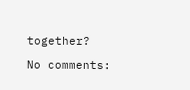together?

No comments: